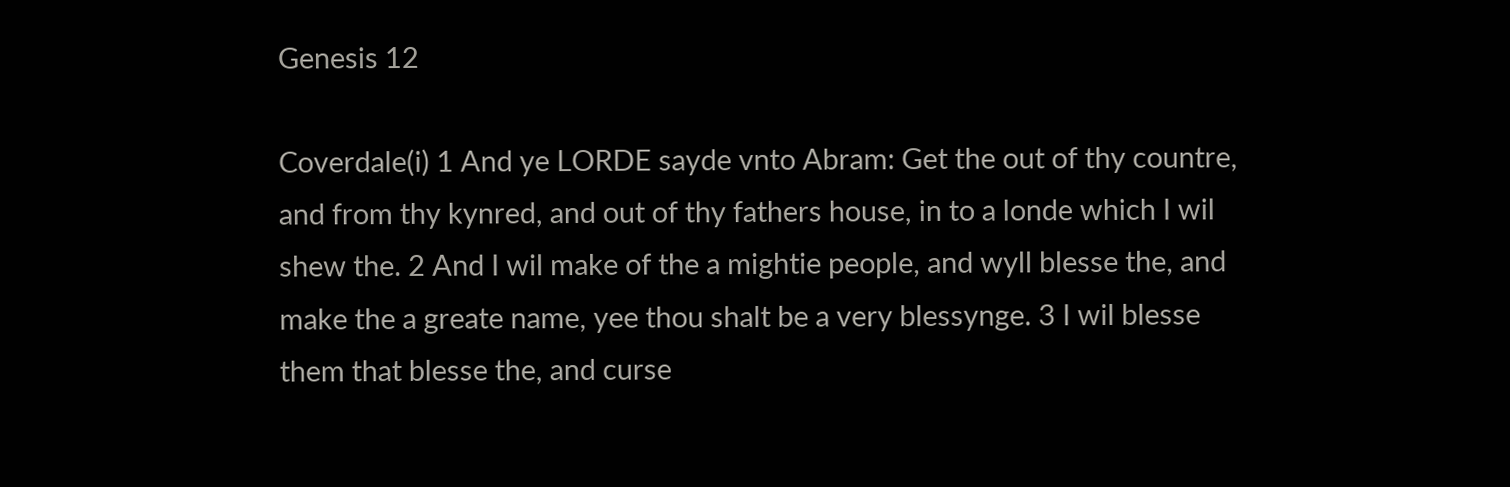Genesis 12

Coverdale(i) 1 And ye LORDE sayde vnto Abram: Get the out of thy countre, and from thy kynred, and out of thy fathers house, in to a londe which I wil shew the. 2 And I wil make of the a mightie people, and wyll blesse the, and make the a greate name, yee thou shalt be a very blessynge. 3 I wil blesse them that blesse the, and curse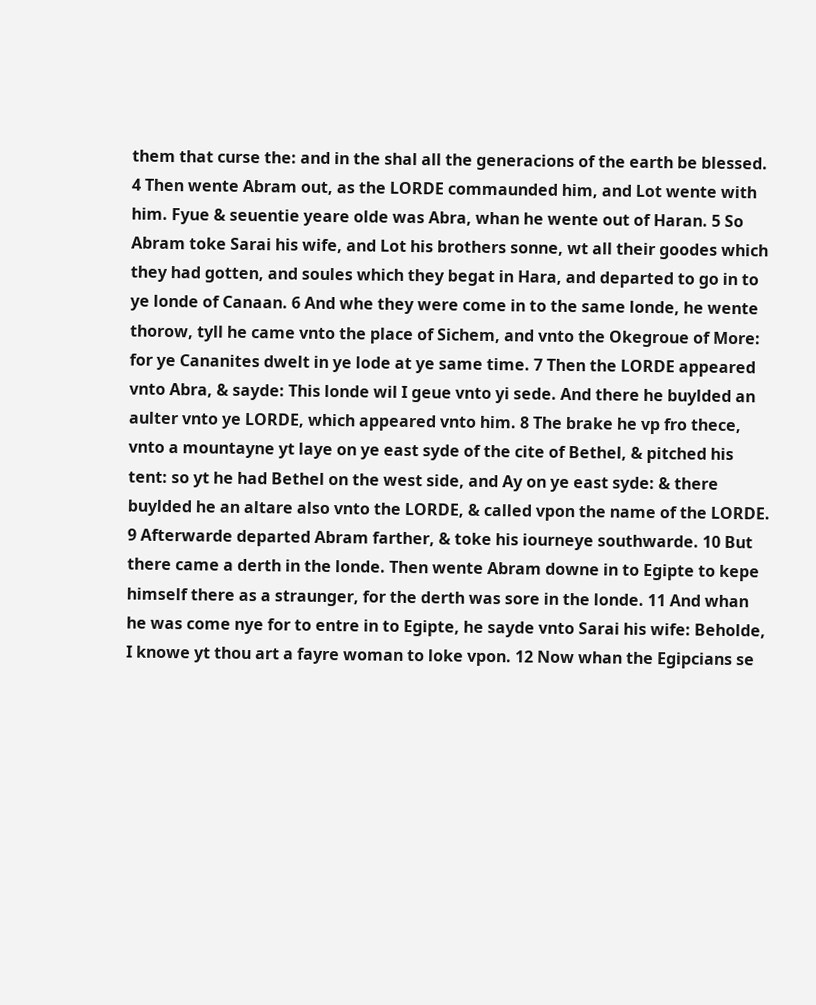them that curse the: and in the shal all the generacions of the earth be blessed. 4 Then wente Abram out, as the LORDE commaunded him, and Lot wente with him. Fyue & seuentie yeare olde was Abra, whan he wente out of Haran. 5 So Abram toke Sarai his wife, and Lot his brothers sonne, wt all their goodes which they had gotten, and soules which they begat in Hara, and departed to go in to ye londe of Canaan. 6 And whe they were come in to the same londe, he wente thorow, tyll he came vnto the place of Sichem, and vnto the Okegroue of More: for ye Cananites dwelt in ye lode at ye same time. 7 Then the LORDE appeared vnto Abra, & sayde: This londe wil I geue vnto yi sede. And there he buylded an aulter vnto ye LORDE, which appeared vnto him. 8 The brake he vp fro thece, vnto a mountayne yt laye on ye east syde of the cite of Bethel, & pitched his tent: so yt he had Bethel on the west side, and Ay on ye east syde: & there buylded he an altare also vnto the LORDE, & called vpon the name of the LORDE. 9 Afterwarde departed Abram farther, & toke his iourneye southwarde. 10 But there came a derth in the londe. Then wente Abram downe in to Egipte to kepe himself there as a straunger, for the derth was sore in the londe. 11 And whan he was come nye for to entre in to Egipte, he sayde vnto Sarai his wife: Beholde, I knowe yt thou art a fayre woman to loke vpon. 12 Now whan the Egipcians se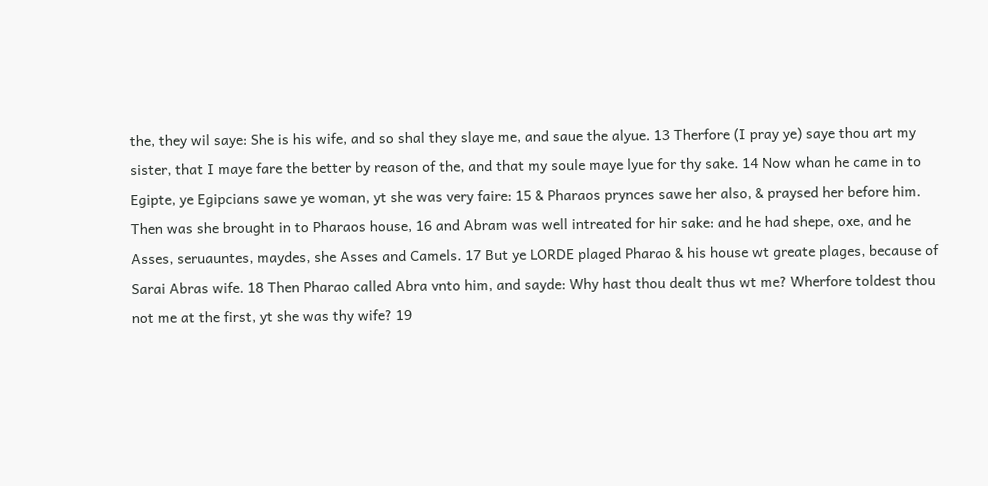the, they wil saye: She is his wife, and so shal they slaye me, and saue the alyue. 13 Therfore (I pray ye) saye thou art my sister, that I maye fare the better by reason of the, and that my soule maye lyue for thy sake. 14 Now whan he came in to Egipte, ye Egipcians sawe ye woman, yt she was very faire: 15 & Pharaos prynces sawe her also, & praysed her before him. Then was she brought in to Pharaos house, 16 and Abram was well intreated for hir sake: and he had shepe, oxe, and he Asses, seruauntes, maydes, she Asses and Camels. 17 But ye LORDE plaged Pharao & his house wt greate plages, because of Sarai Abras wife. 18 Then Pharao called Abra vnto him, and sayde: Why hast thou dealt thus wt me? Wherfore toldest thou not me at the first, yt she was thy wife? 19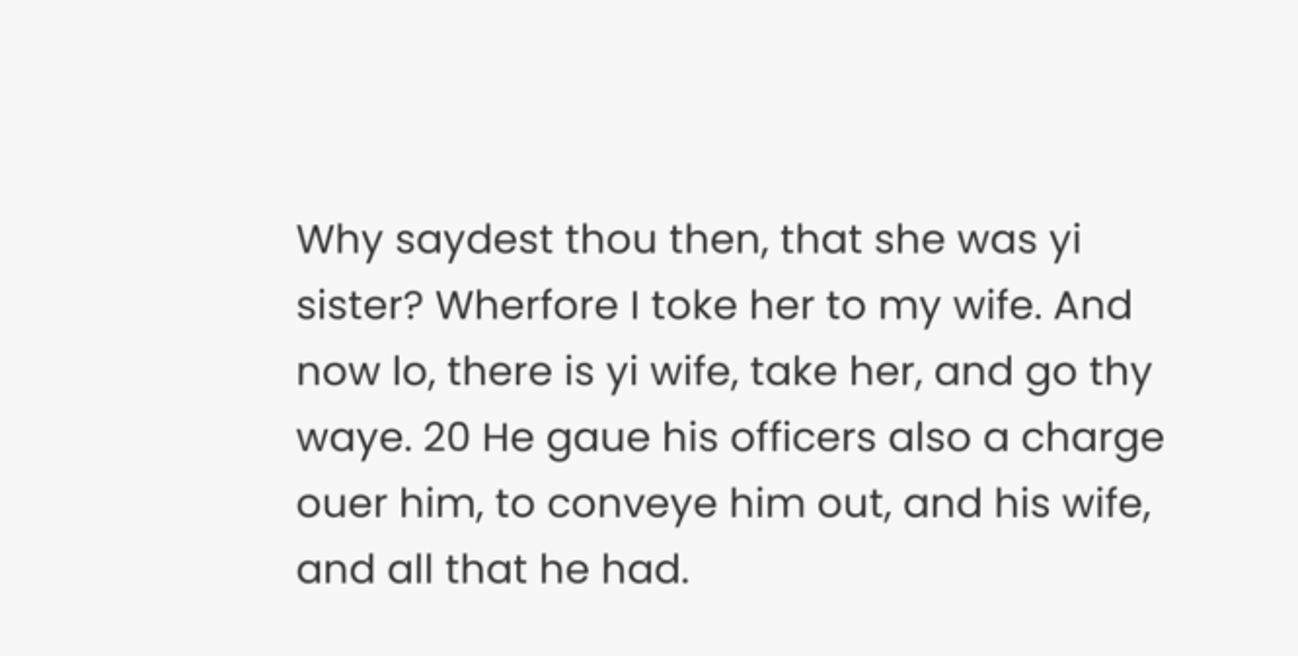Why saydest thou then, that she was yi sister? Wherfore I toke her to my wife. And now lo, there is yi wife, take her, and go thy waye. 20 He gaue his officers also a charge ouer him, to conveye him out, and his wife, and all that he had.